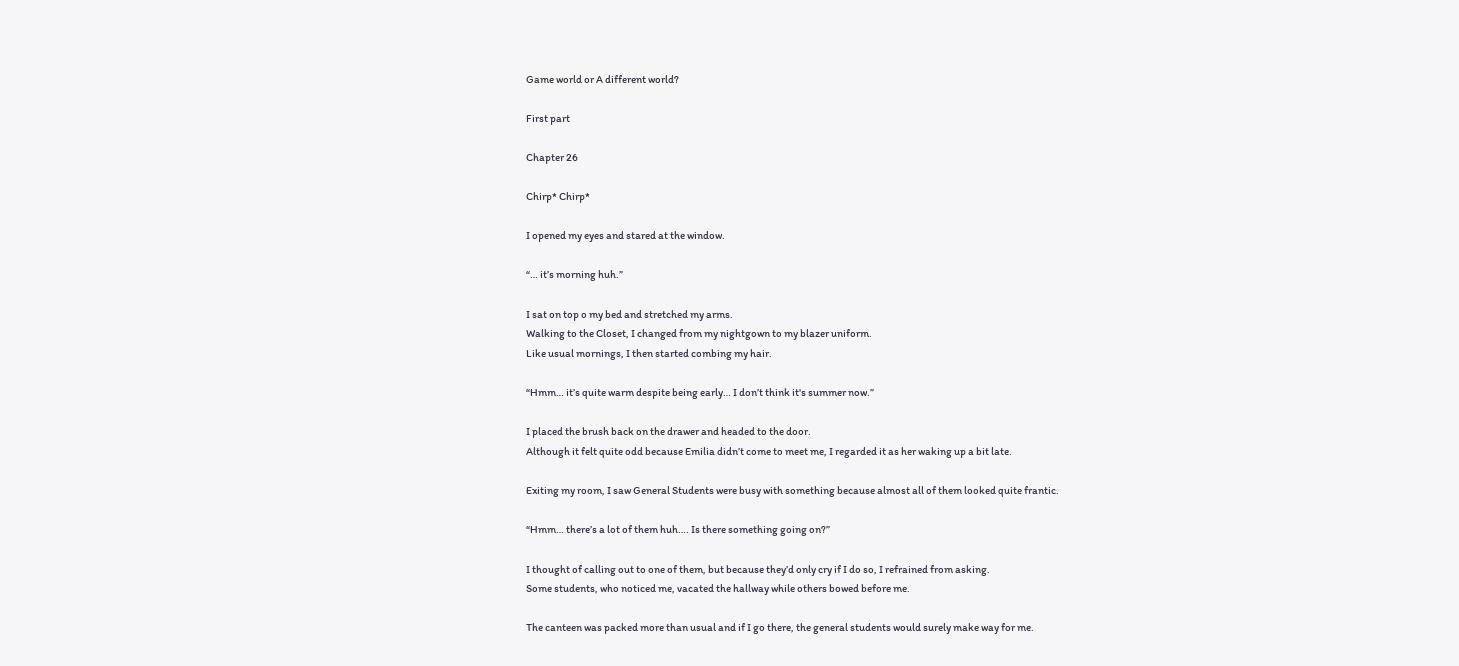Game world or A different world?

First part

Chapter 26

Chirp* Chirp*

I opened my eyes and stared at the window.

“… it’s morning huh.”

I sat on top o my bed and stretched my arms.
Walking to the Closet, I changed from my nightgown to my blazer uniform.
Like usual mornings, I then started combing my hair.

“Hmm… it’s quite warm despite being early… I don’t think it's summer now.”

I placed the brush back on the drawer and headed to the door.
Although it felt quite odd because Emilia didn’t come to meet me, I regarded it as her waking up a bit late.

Exiting my room, I saw General Students were busy with something because almost all of them looked quite frantic.

“Hmm… there’s a lot of them huh…. Is there something going on?”

I thought of calling out to one of them, but because they’d only cry if I do so, I refrained from asking.
Some students, who noticed me, vacated the hallway while others bowed before me.

The canteen was packed more than usual and if I go there, the general students would surely make way for me.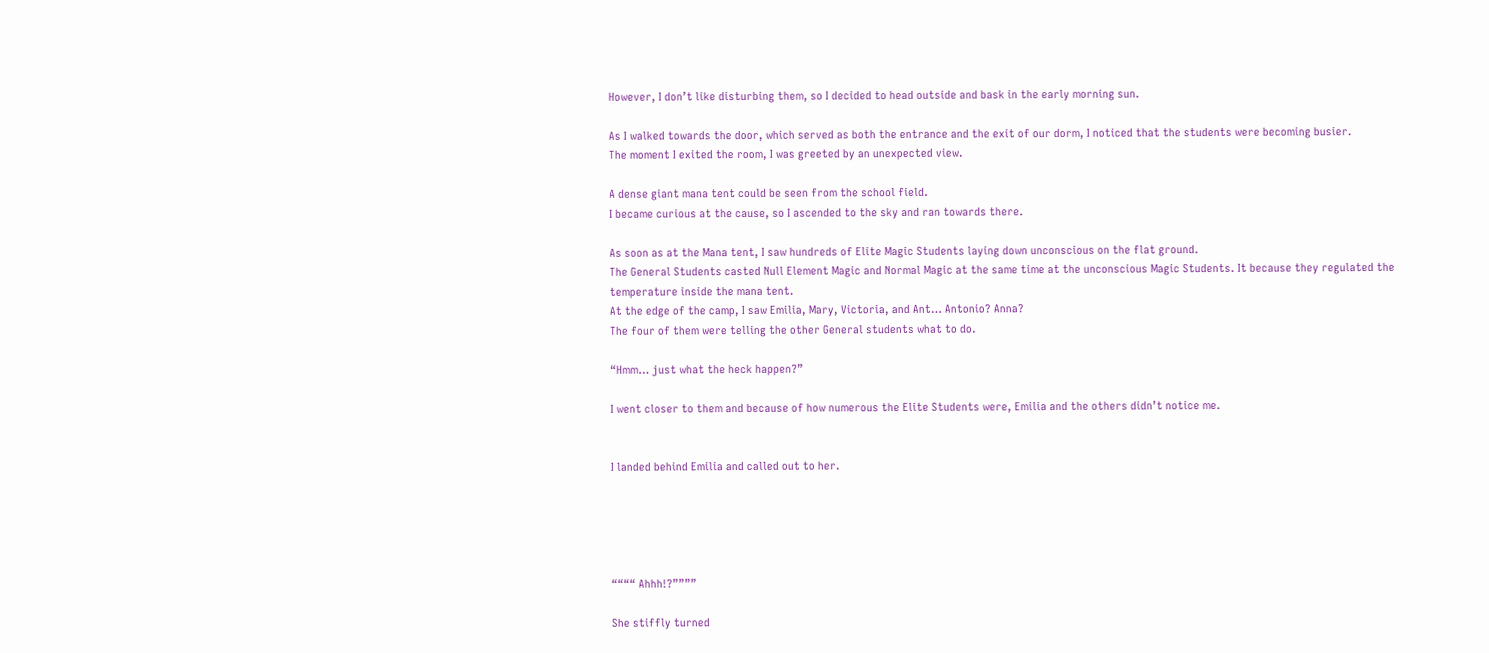However, I don’t like disturbing them, so I decided to head outside and bask in the early morning sun.

As I walked towards the door, which served as both the entrance and the exit of our dorm, I noticed that the students were becoming busier.
The moment I exited the room, I was greeted by an unexpected view.

A dense giant mana tent could be seen from the school field.
I became curious at the cause, so I ascended to the sky and ran towards there.

As soon as at the Mana tent, I saw hundreds of Elite Magic Students laying down unconscious on the flat ground.
The General Students casted Null Element Magic and Normal Magic at the same time at the unconscious Magic Students. It because they regulated the temperature inside the mana tent.
At the edge of the camp, I saw Emilia, Mary, Victoria, and Ant… Antonio? Anna?
The four of them were telling the other General students what to do.

“Hmm… just what the heck happen?”

I went closer to them and because of how numerous the Elite Students were, Emilia and the others didn’t notice me.


I landed behind Emilia and called out to her.





““““ Ahhh!?””””

She stiffly turned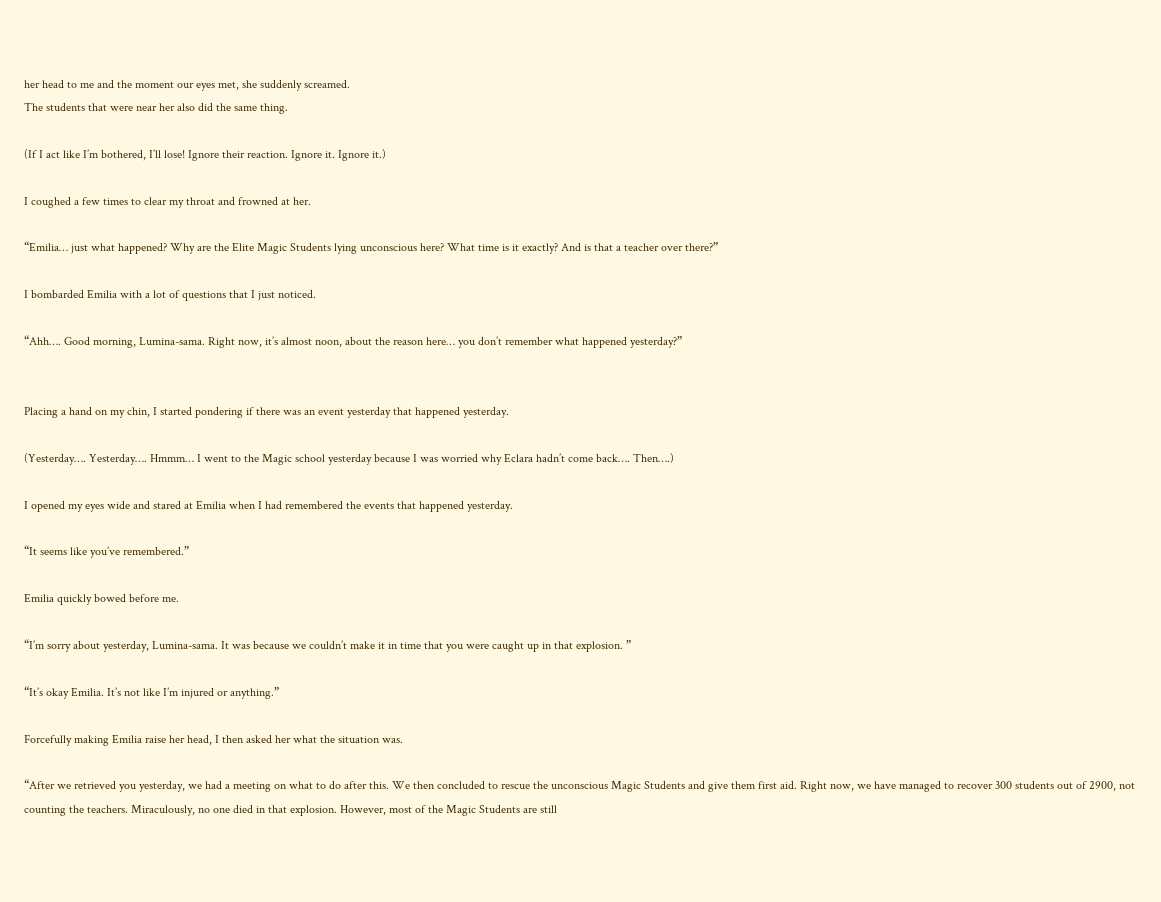her head to me and the moment our eyes met, she suddenly screamed.
The students that were near her also did the same thing.

(If I act like I’m bothered, I’ll lose! Ignore their reaction. Ignore it. Ignore it.)

I coughed a few times to clear my throat and frowned at her.

“Emilia… just what happened? Why are the Elite Magic Students lying unconscious here? What time is it exactly? And is that a teacher over there?”

I bombarded Emilia with a lot of questions that I just noticed.

“Ahh…. Good morning, Lumina-sama. Right now, it’s almost noon, about the reason here… you don’t remember what happened yesterday?”


Placing a hand on my chin, I started pondering if there was an event yesterday that happened yesterday.

(Yesterday…. Yesterday…. Hmmm… I went to the Magic school yesterday because I was worried why Eclara hadn’t come back…. Then….)

I opened my eyes wide and stared at Emilia when I had remembered the events that happened yesterday.

“It seems like you’ve remembered.”

Emilia quickly bowed before me.

“I’m sorry about yesterday, Lumina-sama. It was because we couldn’t make it in time that you were caught up in that explosion. ”

“It’s okay Emilia. It’s not like I’m injured or anything.”

Forcefully making Emilia raise her head, I then asked her what the situation was.

“After we retrieved you yesterday, we had a meeting on what to do after this. We then concluded to rescue the unconscious Magic Students and give them first aid. Right now, we have managed to recover 300 students out of 2900, not counting the teachers. Miraculously, no one died in that explosion. However, most of the Magic Students are still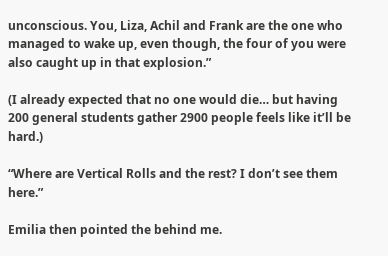unconscious. You, Liza, Achil and Frank are the one who managed to wake up, even though, the four of you were also caught up in that explosion.”

(I already expected that no one would die… but having 200 general students gather 2900 people feels like it’ll be hard.)

“Where are Vertical Rolls and the rest? I don’t see them here.”

Emilia then pointed the behind me.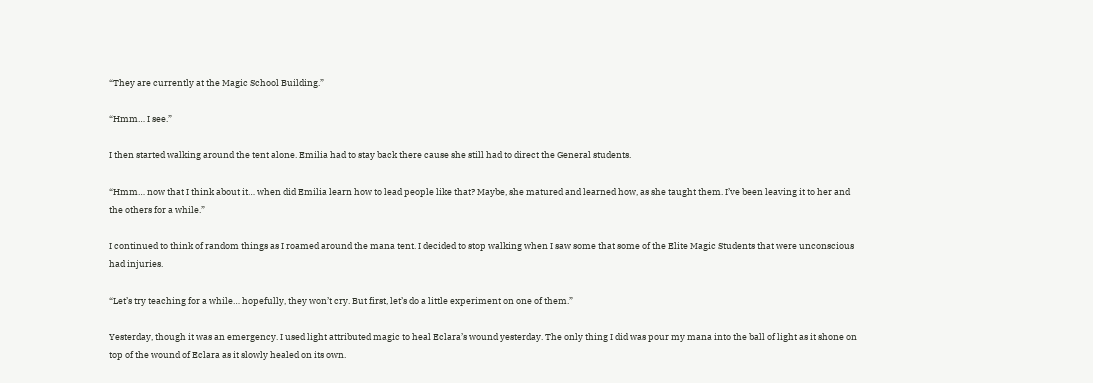“They are currently at the Magic School Building.”

“Hmm… I see.”

I then started walking around the tent alone. Emilia had to stay back there cause she still had to direct the General students.

“Hmm… now that I think about it… when did Emilia learn how to lead people like that? Maybe, she matured and learned how, as she taught them. I’ve been leaving it to her and the others for a while.”

I continued to think of random things as I roamed around the mana tent. I decided to stop walking when I saw some that some of the Elite Magic Students that were unconscious had injuries.

“Let’s try teaching for a while… hopefully, they won’t cry. But first, let’s do a little experiment on one of them.”

Yesterday, though it was an emergency. I used light attributed magic to heal Eclara’s wound yesterday. The only thing I did was pour my mana into the ball of light as it shone on top of the wound of Eclara as it slowly healed on its own.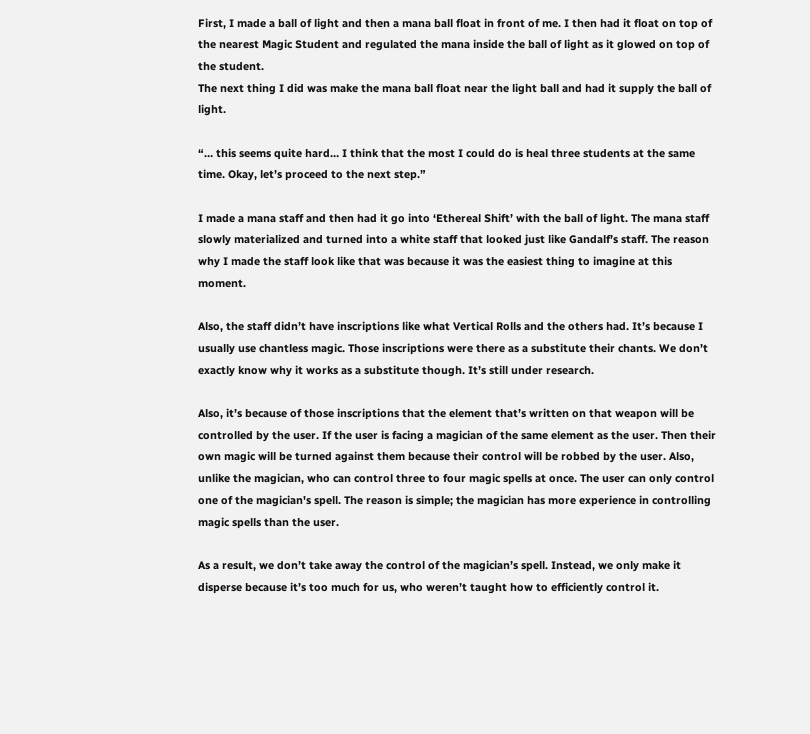First, I made a ball of light and then a mana ball float in front of me. I then had it float on top of the nearest Magic Student and regulated the mana inside the ball of light as it glowed on top of the student.
The next thing I did was make the mana ball float near the light ball and had it supply the ball of light.

“… this seems quite hard… I think that the most I could do is heal three students at the same time. Okay, let’s proceed to the next step.”

I made a mana staff and then had it go into ‘Ethereal Shift’ with the ball of light. The mana staff slowly materialized and turned into a white staff that looked just like Gandalf’s staff. The reason why I made the staff look like that was because it was the easiest thing to imagine at this moment.

Also, the staff didn’t have inscriptions like what Vertical Rolls and the others had. It’s because I usually use chantless magic. Those inscriptions were there as a substitute their chants. We don’t exactly know why it works as a substitute though. It’s still under research.

Also, it’s because of those inscriptions that the element that’s written on that weapon will be controlled by the user. If the user is facing a magician of the same element as the user. Then their own magic will be turned against them because their control will be robbed by the user. Also, unlike the magician, who can control three to four magic spells at once. The user can only control one of the magician's spell. The reason is simple; the magician has more experience in controlling magic spells than the user.

As a result, we don’t take away the control of the magician’s spell. Instead, we only make it disperse because it’s too much for us, who weren’t taught how to efficiently control it.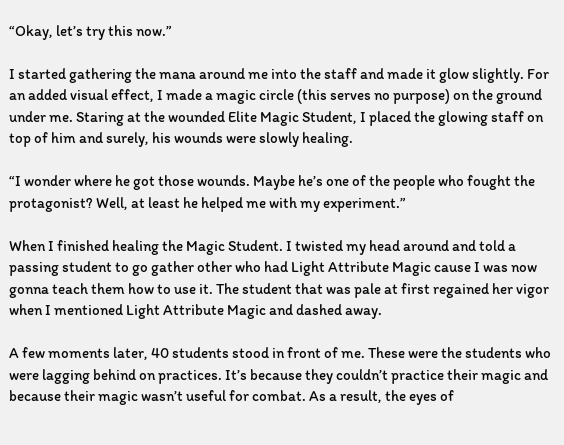“Okay, let’s try this now.”

I started gathering the mana around me into the staff and made it glow slightly. For an added visual effect, I made a magic circle (this serves no purpose) on the ground under me. Staring at the wounded Elite Magic Student, I placed the glowing staff on top of him and surely, his wounds were slowly healing.

“I wonder where he got those wounds. Maybe he’s one of the people who fought the protagonist? Well, at least he helped me with my experiment.”

When I finished healing the Magic Student. I twisted my head around and told a passing student to go gather other who had Light Attribute Magic cause I was now gonna teach them how to use it. The student that was pale at first regained her vigor when I mentioned Light Attribute Magic and dashed away.

A few moments later, 40 students stood in front of me. These were the students who were lagging behind on practices. It’s because they couldn’t practice their magic and because their magic wasn’t useful for combat. As a result, the eyes of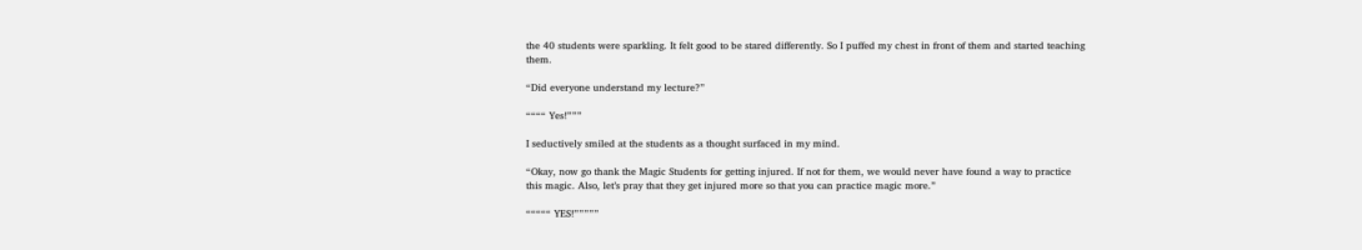the 40 students were sparkling. It felt good to be stared differently. So I puffed my chest in front of them and started teaching them.

“Did everyone understand my lecture?”

““““ Yes!”””

I seductively smiled at the students as a thought surfaced in my mind.

“Okay, now go thank the Magic Students for getting injured. If not for them, we would never have found a way to practice this magic. Also, let’s pray that they get injured more so that you can practice magic more.”

“““““ YES!”””””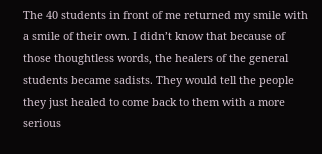The 40 students in front of me returned my smile with a smile of their own. I didn’t know that because of those thoughtless words, the healers of the general students became sadists. They would tell the people they just healed to come back to them with a more serious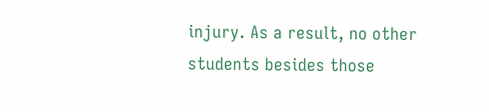injury. As a result, no other students besides those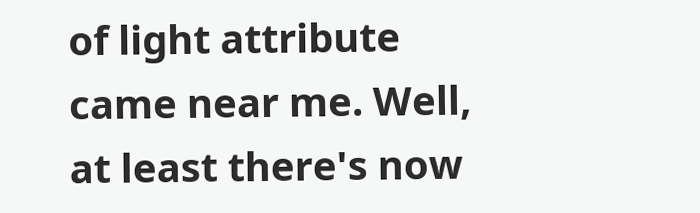of light attribute came near me. Well, at least there's now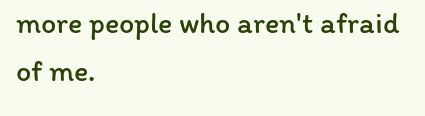more people who aren't afraid of me.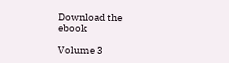Download the ebook

Volume 3